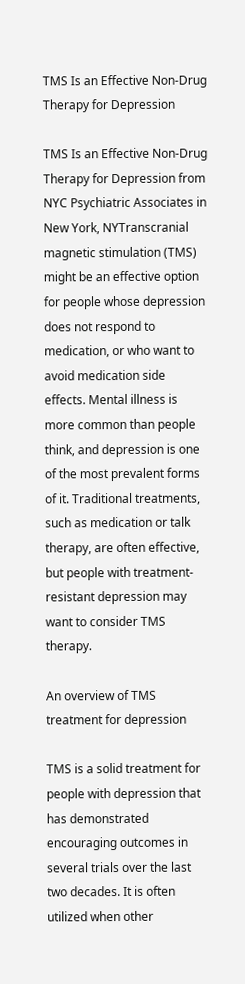TMS Is an Effective Non-Drug Therapy for Depression

TMS Is an Effective Non-Drug Therapy for Depression from NYC Psychiatric Associates in New York, NYTranscranial magnetic stimulation (TMS) might be an effective option for people whose depression does not respond to medication, or who want to avoid medication side effects. Mental illness is more common than people think, and depression is one of the most prevalent forms of it. Traditional treatments, such as medication or talk therapy, are often effective, but people with treatment-resistant depression may want to consider TMS therapy.

An overview of TMS treatment for depression

TMS is a solid treatment for people with depression that has demonstrated encouraging outcomes in several trials over the last two decades. It is often utilized when other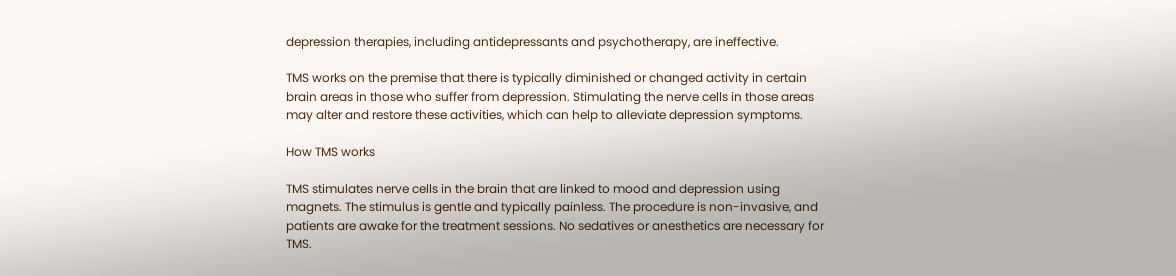depression therapies, including antidepressants and psychotherapy, are ineffective.

TMS works on the premise that there is typically diminished or changed activity in certain brain areas in those who suffer from depression. Stimulating the nerve cells in those areas may alter and restore these activities, which can help to alleviate depression symptoms.

How TMS works

TMS stimulates nerve cells in the brain that are linked to mood and depression using magnets. The stimulus is gentle and typically painless. The procedure is non-invasive, and patients are awake for the treatment sessions. No sedatives or anesthetics are necessary for TMS.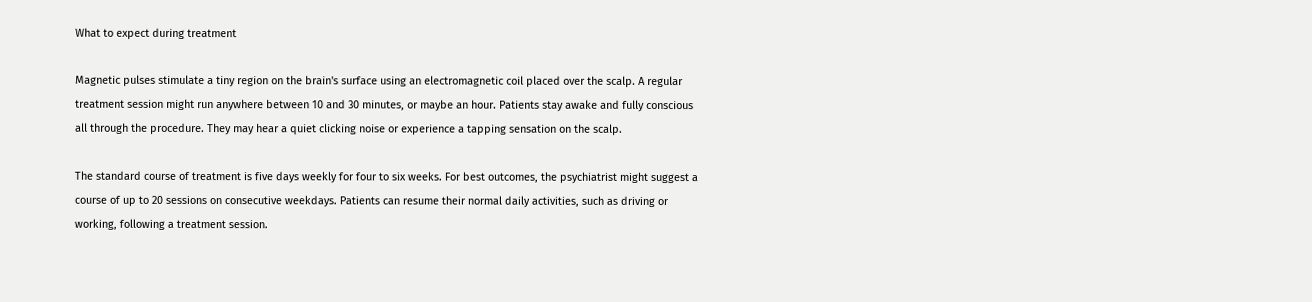What to expect during treatment

Magnetic pulses stimulate a tiny region on the brain's surface using an electromagnetic coil placed over the scalp. A regular treatment session might run anywhere between 10 and 30 minutes, or maybe an hour. Patients stay awake and fully conscious all through the procedure. They may hear a quiet clicking noise or experience a tapping sensation on the scalp.

The standard course of treatment is five days weekly for four to six weeks. For best outcomes, the psychiatrist might suggest a course of up to 20 sessions on consecutive weekdays. Patients can resume their normal daily activities, such as driving or working, following a treatment session.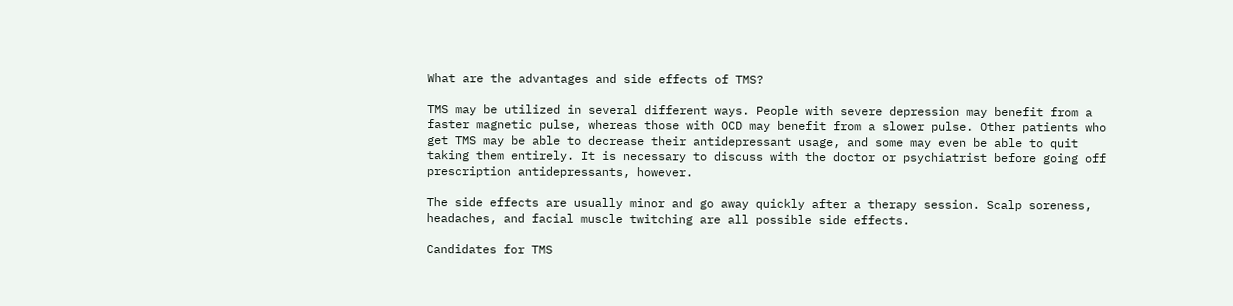What are the advantages and side effects of TMS?

TMS may be utilized in several different ways. People with severe depression may benefit from a faster magnetic pulse, whereas those with OCD may benefit from a slower pulse. Other patients who get TMS may be able to decrease their antidepressant usage, and some may even be able to quit taking them entirely. It is necessary to discuss with the doctor or psychiatrist before going off prescription antidepressants, however.

The side effects are usually minor and go away quickly after a therapy session. Scalp soreness, headaches, and facial muscle twitching are all possible side effects.

Candidates for TMS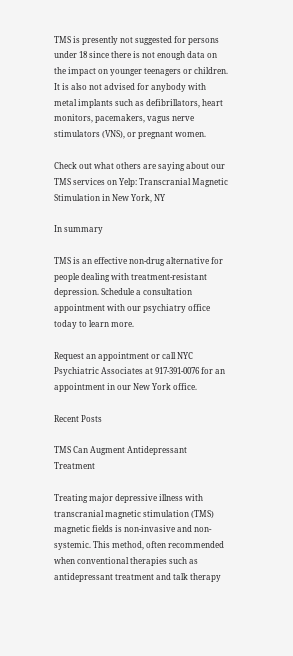TMS is presently not suggested for persons under 18 since there is not enough data on the impact on younger teenagers or children. It is also not advised for anybody with metal implants such as defibrillators, heart monitors, pacemakers, vagus nerve stimulators (VNS), or pregnant women.

Check out what others are saying about our TMS services on Yelp: Transcranial Magnetic Stimulation in New York, NY

In summary

TMS is an effective non-drug alternative for people dealing with treatment-resistant depression. Schedule a consultation appointment with our psychiatry office today to learn more.

Request an appointment or call NYC Psychiatric Associates at 917-391-0076 for an appointment in our New York office.

Recent Posts

TMS Can Augment Antidepressant Treatment

Treating major depressive illness with transcranial magnetic stimulation (TMS) magnetic fields is non-invasive and non-systemic. This method, often recommended when conventional therapies such as antidepressant treatment and talk therapy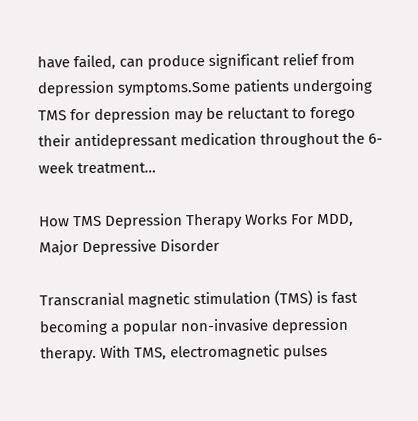have failed, can produce significant relief from depression symptoms.Some patients undergoing TMS for depression may be reluctant to forego their antidepressant medication throughout the 6-week treatment…

How TMS Depression Therapy Works For MDD, Major Depressive Disorder

Transcranial magnetic stimulation (TMS) is fast becoming a popular non-invasive depression therapy. With TMS, electromagnetic pulses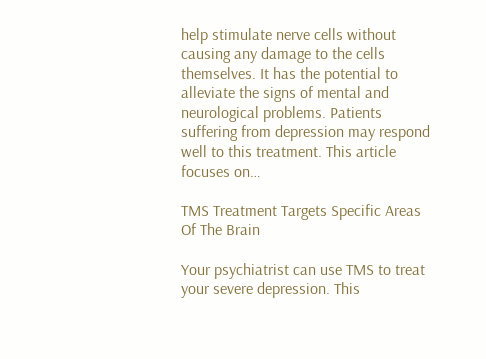help stimulate nerve cells without causing any damage to the cells themselves. It has the potential to alleviate the signs of mental and neurological problems. Patients suffering from depression may respond well to this treatment. This article focuses on…

TMS Treatment Targets Specific Areas Of The Brain

Your psychiatrist can use TMS to treat your severe depression. This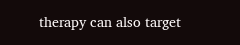therapy can also target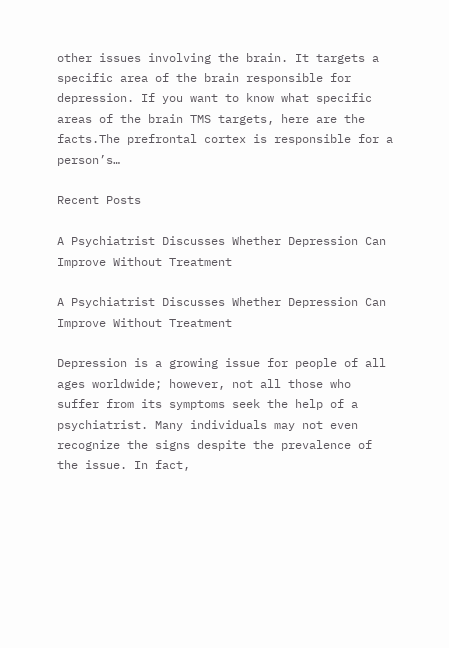other issues involving the brain. It targets a specific area of the brain responsible for depression. If you want to know what specific areas of the brain TMS targets, here are the facts.The prefrontal cortex is responsible for a person’s…

Recent Posts

A Psychiatrist Discusses Whether Depression Can Improve Without Treatment

A Psychiatrist Discusses Whether Depression Can Improve Without Treatment

Depression is a growing issue for people of all ages worldwide; however, not all those who suffer from its symptoms seek the help of a psychiatrist. Many individuals may not even recognize the signs despite the prevalence of the issue. In fact,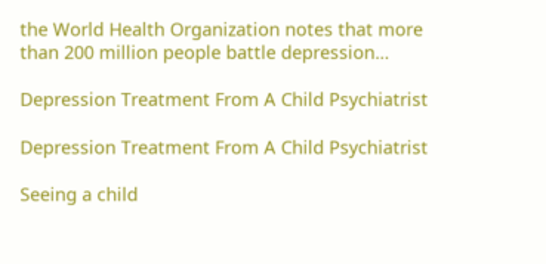the World Health Organization notes that more than 200 million people battle depression…

Depression Treatment From A Child Psychiatrist

Depression Treatment From A Child Psychiatrist

Seeing a child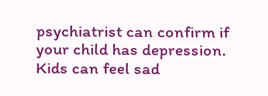psychiatrist can confirm if your child has depression. Kids can feel sad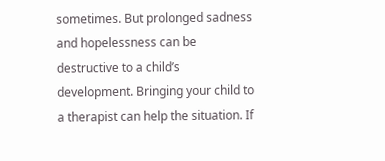sometimes. But prolonged sadness and hopelessness can be destructive to a child’s development. Bringing your child to a therapist can help the situation. If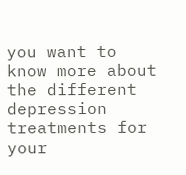you want to know more about the different depression treatments for your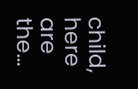child, here are the…